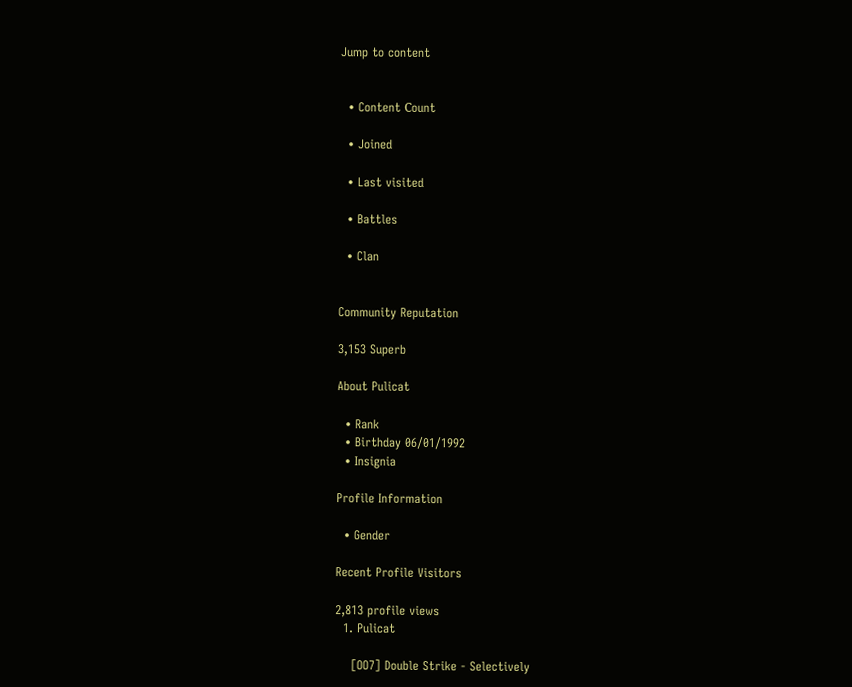Jump to content


  • Content Сount

  • Joined

  • Last visited

  • Battles

  • Clan


Community Reputation

3,153 Superb

About Pulicat

  • Rank
  • Birthday 06/01/1992
  • Insignia

Profile Information

  • Gender

Recent Profile Visitors

2,813 profile views
  1. Pulicat

    [OO7] Double Strike - Selectively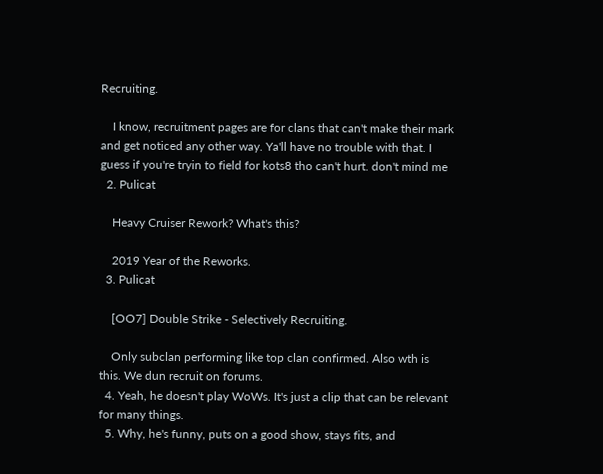Recruiting.

    I know, recruitment pages are for clans that can't make their mark and get noticed any other way. Ya'll have no trouble with that. I guess if you're tryin to field for kots8 tho can't hurt. don't mind me
  2. Pulicat

    Heavy Cruiser Rework? What's this?

    2019 Year of the Reworks.
  3. Pulicat

    [OO7] Double Strike - Selectively Recruiting.

    Only subclan performing like top clan confirmed. Also wth is this. We dun recruit on forums.
  4. Yeah, he doesn't play WoWs. It's just a clip that can be relevant for many things.
  5. Why, he's funny, puts on a good show, stays fits, and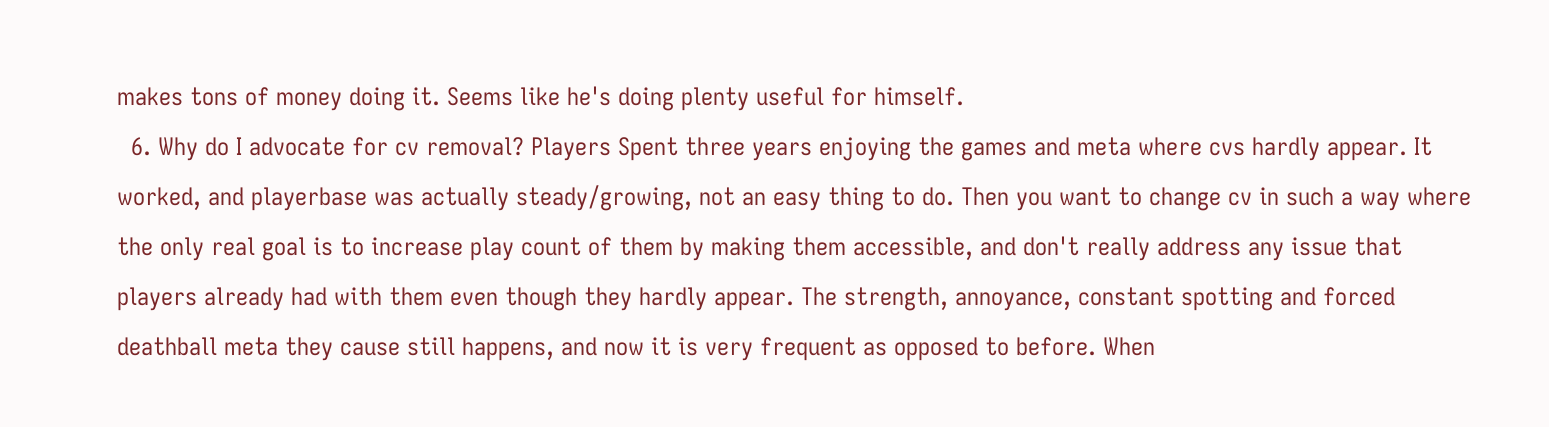makes tons of money doing it. Seems like he's doing plenty useful for himself.
  6. Why do I advocate for cv removal? Players Spent three years enjoying the games and meta where cvs hardly appear. It worked, and playerbase was actually steady/growing, not an easy thing to do. Then you want to change cv in such a way where the only real goal is to increase play count of them by making them accessible, and don't really address any issue that players already had with them even though they hardly appear. The strength, annoyance, constant spotting and forced deathball meta they cause still happens, and now it is very frequent as opposed to before. When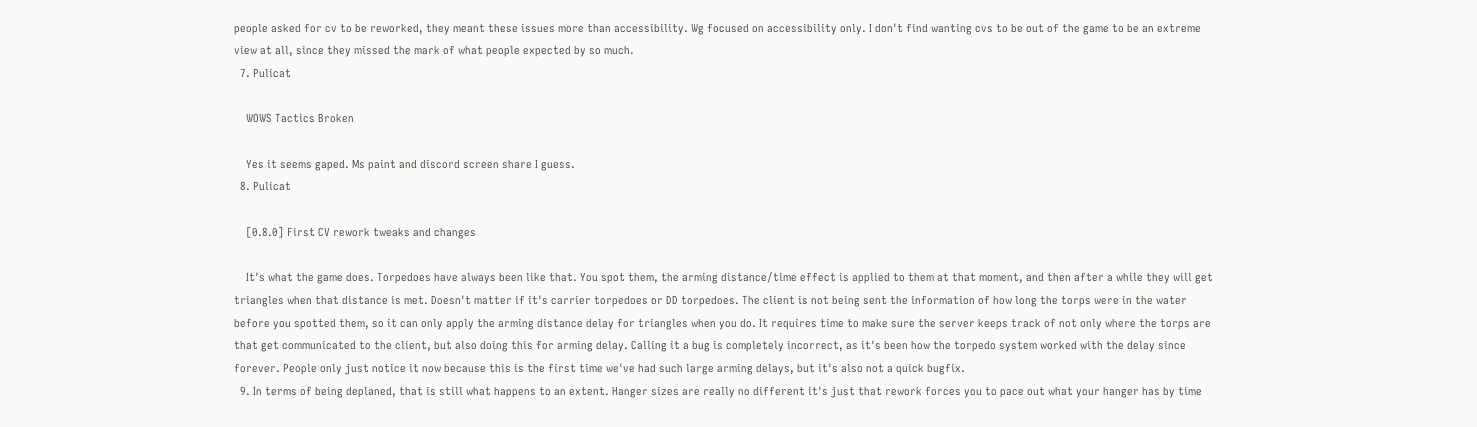people asked for cv to be reworked, they meant these issues more than accessibility. Wg focused on accessibility only. I don't find wanting cvs to be out of the game to be an extreme view at all, since they missed the mark of what people expected by so much.
  7. Pulicat

    WOWS Tactics Broken

    Yes it seems gaped. Ms paint and discord screen share I guess.
  8. Pulicat

    [0.8.0] First CV rework tweaks and changes

    It's what the game does. Torpedoes have always been like that. You spot them, the arming distance/time effect is applied to them at that moment, and then after a while they will get triangles when that distance is met. Doesn't matter if it's carrier torpedoes or DD torpedoes. The client is not being sent the information of how long the torps were in the water before you spotted them, so it can only apply the arming distance delay for triangles when you do. It requires time to make sure the server keeps track of not only where the torps are that get communicated to the client, but also doing this for arming delay. Calling it a bug is completely incorrect, as it's been how the torpedo system worked with the delay since forever. People only just notice it now because this is the first time we've had such large arming delays, but it's also not a quick bugfix.
  9. In terms of being deplaned, that is still what happens to an extent. Hanger sizes are really no different it's just that rework forces you to pace out what your hanger has by time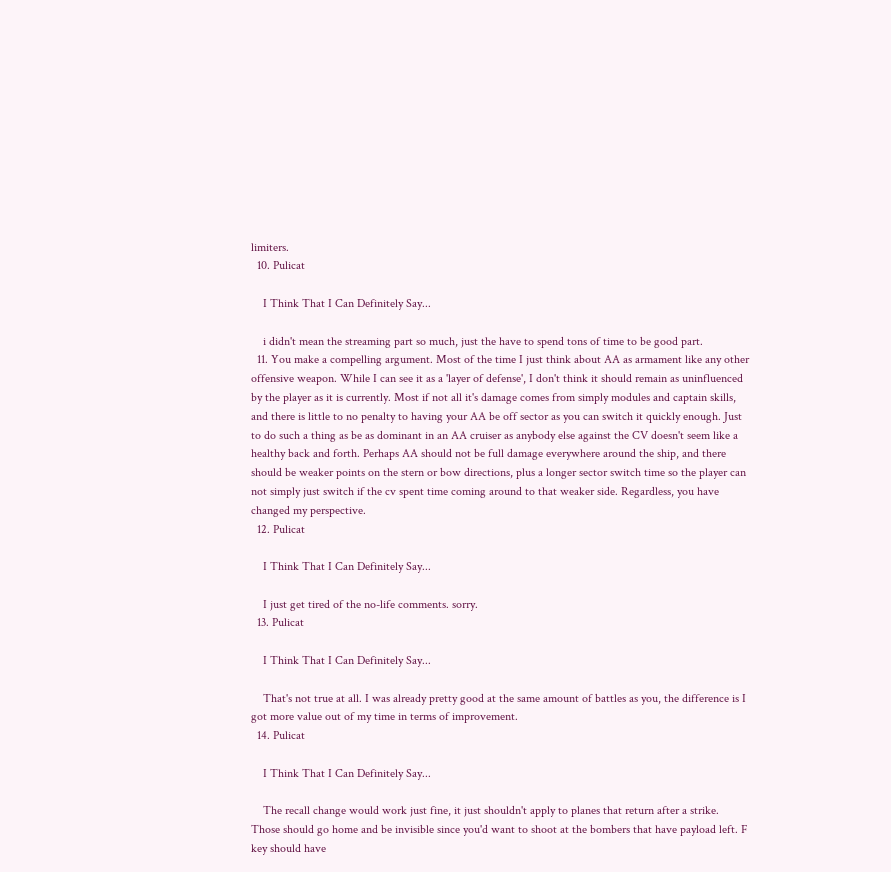limiters.
  10. Pulicat

    I Think That I Can Definitely Say...

    i didn't mean the streaming part so much, just the have to spend tons of time to be good part.
  11. You make a compelling argument. Most of the time I just think about AA as armament like any other offensive weapon. While I can see it as a 'layer of defense', I don't think it should remain as uninfluenced by the player as it is currently. Most if not all it's damage comes from simply modules and captain skills, and there is little to no penalty to having your AA be off sector as you can switch it quickly enough. Just to do such a thing as be as dominant in an AA cruiser as anybody else against the CV doesn't seem like a healthy back and forth. Perhaps AA should not be full damage everywhere around the ship, and there should be weaker points on the stern or bow directions, plus a longer sector switch time so the player can not simply just switch if the cv spent time coming around to that weaker side. Regardless, you have changed my perspective.
  12. Pulicat

    I Think That I Can Definitely Say...

    I just get tired of the no-life comments. sorry.
  13. Pulicat

    I Think That I Can Definitely Say...

    That's not true at all. I was already pretty good at the same amount of battles as you, the difference is I got more value out of my time in terms of improvement.
  14. Pulicat

    I Think That I Can Definitely Say...

    The recall change would work just fine, it just shouldn't apply to planes that return after a strike. Those should go home and be invisible since you'd want to shoot at the bombers that have payload left. F key should have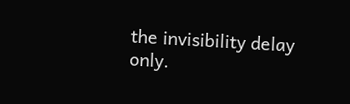the invisibility delay only.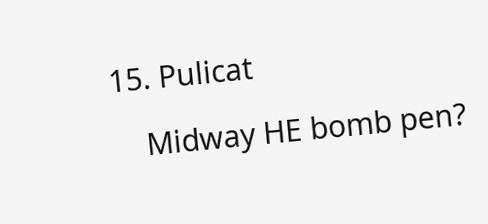15. Pulicat

    Midway HE bomb pen?